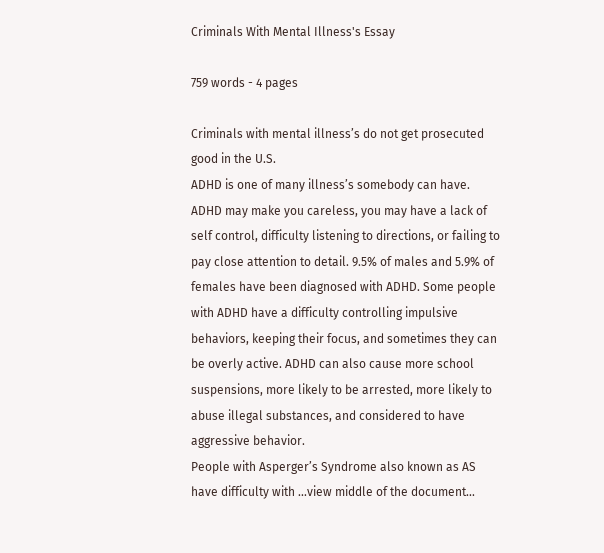Criminals With Mental Illness's Essay

759 words - 4 pages

Criminals with mental illness’s do not get prosecuted good in the U.S.
ADHD is one of many illness’s somebody can have. ADHD may make you careless, you may have a lack of self control, difficulty listening to directions, or failing to pay close attention to detail. 9.5% of males and 5.9% of females have been diagnosed with ADHD. Some people with ADHD have a difficulty controlling impulsive behaviors, keeping their focus, and sometimes they can be overly active. ADHD can also cause more school suspensions, more likely to be arrested, more likely to abuse illegal substances, and considered to have aggressive behavior.
People with Asperger’s Syndrome also known as AS have difficulty with ...view middle of the document...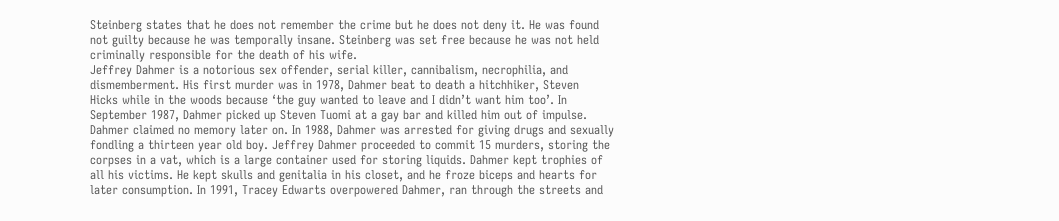Steinberg states that he does not remember the crime but he does not deny it. He was found not guilty because he was temporally insane. Steinberg was set free because he was not held criminally responsible for the death of his wife.
Jeffrey Dahmer is a notorious sex offender, serial killer, cannibalism, necrophilia, and dismemberment. His first murder was in 1978, Dahmer beat to death a hitchhiker, Steven
Hicks while in the woods because ‘the guy wanted to leave and I didn’t want him too’. In September 1987, Dahmer picked up Steven Tuomi at a gay bar and killed him out of impulse. Dahmer claimed no memory later on. In 1988, Dahmer was arrested for giving drugs and sexually fondling a thirteen year old boy. Jeffrey Dahmer proceeded to commit 15 murders, storing the corpses in a vat, which is a large container used for storing liquids. Dahmer kept trophies of all his victims. He kept skulls and genitalia in his closet, and he froze biceps and hearts for later consumption. In 1991, Tracey Edwarts overpowered Dahmer, ran through the streets and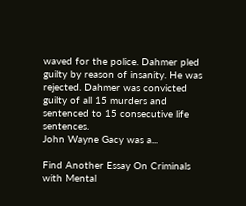waved for the police. Dahmer pled guilty by reason of insanity. He was rejected. Dahmer was convicted guilty of all 15 murders and sentenced to 15 consecutive life sentences.
John Wayne Gacy was a...

Find Another Essay On Criminals with Mental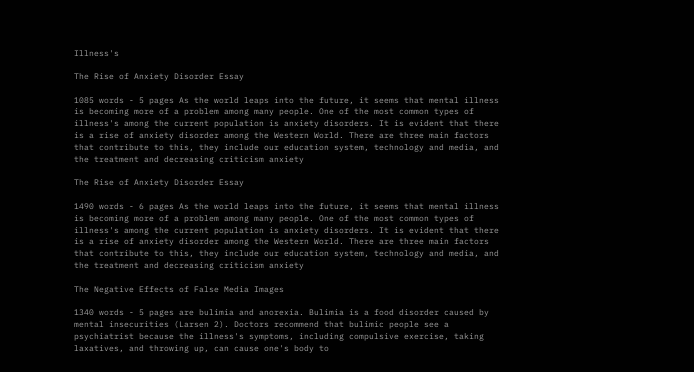Illness's

The Rise of Anxiety Disorder Essay

1085 words - 5 pages As the world leaps into the future, it seems that mental illness is becoming more of a problem among many people. One of the most common types of illness's among the current population is anxiety disorders. It is evident that there is a rise of anxiety disorder among the Western World. There are three main factors that contribute to this, they include our education system, technology and media, and the treatment and decreasing criticism anxiety

The Rise of Anxiety Disorder Essay

1490 words - 6 pages As the world leaps into the future, it seems that mental illness is becoming more of a problem among many people. One of the most common types of illness's among the current population is anxiety disorders. It is evident that there is a rise of anxiety disorder among the Western World. There are three main factors that contribute to this, they include our education system, technology and media, and the treatment and decreasing criticism anxiety

The Negative Effects of False Media Images

1340 words - 5 pages are bulimia and anorexia. Bulimia is a food disorder caused by mental insecurities (Larsen 2). Doctors recommend that bulimic people see a psychiatrist because the illness's symptoms, including compulsive exercise, taking laxatives, and throwing up, can cause one's body to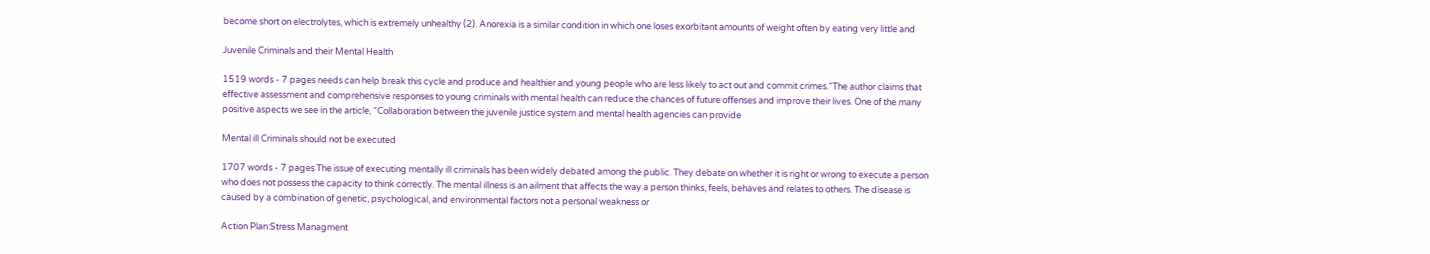become short on electrolytes, which is extremely unhealthy (2). Anorexia is a similar condition in which one loses exorbitant amounts of weight often by eating very little and

Juvenile Criminals and their Mental Health

1519 words - 7 pages needs can help break this cycle and produce and healthier and young people who are less likely to act out and commit crimes.”The author claims that effective assessment and comprehensive responses to young criminals with mental health can reduce the chances of future offenses and improve their lives. One of the many positive aspects we see in the article, “Collaboration between the juvenile justice system and mental health agencies can provide

Mental ill Criminals should not be executed

1707 words - 7 pages The issue of executing mentally ill criminals has been widely debated among the public. They debate on whether it is right or wrong to execute a person who does not possess the capacity to think correctly. The mental illness is an ailment that affects the way a person thinks, feels, behaves and relates to others. The disease is caused by a combination of genetic, psychological, and environmental factors not a personal weakness or

Action Plan:Stress Managment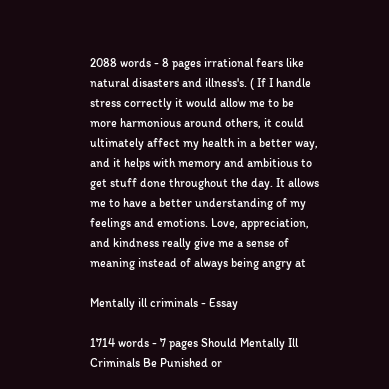2088 words - 8 pages irrational fears like natural disasters and illness's. ( If I handle stress correctly it would allow me to be more harmonious around others, it could ultimately affect my health in a better way, and it helps with memory and ambitious to get stuff done throughout the day. It allows me to have a better understanding of my feelings and emotions. Love, appreciation, and kindness really give me a sense of meaning instead of always being angry at

Mentally ill criminals - Essay

1714 words - 7 pages Should Mentally Ill Criminals Be Punished or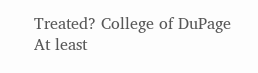Treated? College of DuPage At least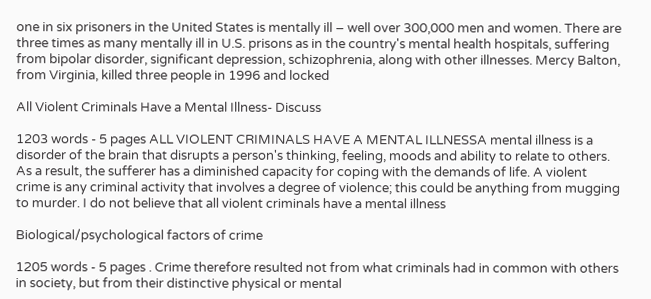one in six prisoners in the United States is mentally ill – well over 300,000 men and women. There are three times as many mentally ill in U.S. prisons as in the country's mental health hospitals, suffering from bipolar disorder, significant depression, schizophrenia, along with other illnesses. Mercy Balton, from Virginia, killed three people in 1996 and locked

All Violent Criminals Have a Mental Illness- Discuss

1203 words - 5 pages ALL VIOLENT CRIMINALS HAVE A MENTAL ILLNESSA mental illness is a disorder of the brain that disrupts a person's thinking, feeling, moods and ability to relate to others. As a result, the sufferer has a diminished capacity for coping with the demands of life. A violent crime is any criminal activity that involves a degree of violence; this could be anything from mugging to murder. I do not believe that all violent criminals have a mental illness

Biological/psychological factors of crime

1205 words - 5 pages . Crime therefore resulted not from what criminals had in common with others in society, but from their distinctive physical or mental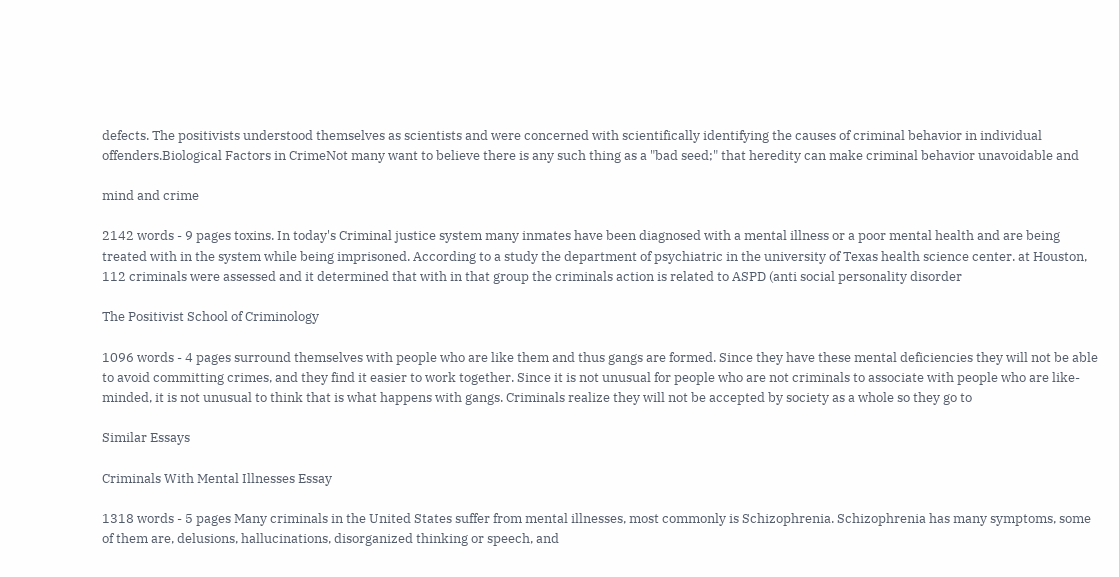defects. The positivists understood themselves as scientists and were concerned with scientifically identifying the causes of criminal behavior in individual offenders.Biological Factors in CrimeNot many want to believe there is any such thing as a "bad seed;" that heredity can make criminal behavior unavoidable and

mind and crime

2142 words - 9 pages toxins. In today's Criminal justice system many inmates have been diagnosed with a mental illness or a poor mental health and are being treated with in the system while being imprisoned. According to a study the department of psychiatric in the university of Texas health science center. at Houston, 112 criminals were assessed and it determined that with in that group the criminals action is related to ASPD (anti social personality disorder

The Positivist School of Criminology

1096 words - 4 pages surround themselves with people who are like them and thus gangs are formed. Since they have these mental deficiencies they will not be able to avoid committing crimes, and they find it easier to work together. Since it is not unusual for people who are not criminals to associate with people who are like-minded, it is not unusual to think that is what happens with gangs. Criminals realize they will not be accepted by society as a whole so they go to

Similar Essays

Criminals With Mental Illnesses Essay

1318 words - 5 pages Many criminals in the United States suffer from mental illnesses, most commonly is Schizophrenia. Schizophrenia has many symptoms, some of them are, delusions, hallucinations, disorganized thinking or speech, and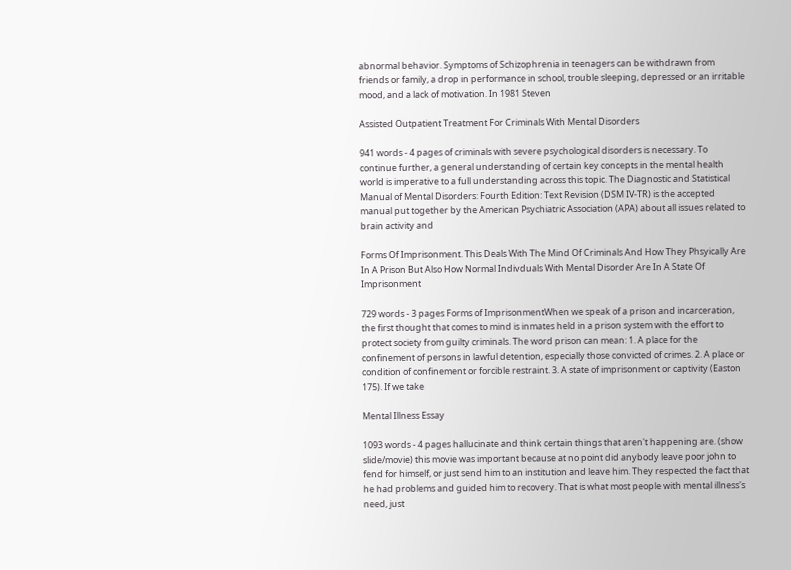abnormal behavior. Symptoms of Schizophrenia in teenagers can be withdrawn from friends or family, a drop in performance in school, trouble sleeping, depressed or an irritable mood, and a lack of motivation. In 1981 Steven

Assisted Outpatient Treatment For Criminals With Mental Disorders

941 words - 4 pages of criminals with severe psychological disorders is necessary. To continue further, a general understanding of certain key concepts in the mental health world is imperative to a full understanding across this topic. The Diagnostic and Statistical Manual of Mental Disorders: Fourth Edition: Text Revision (DSM IV-TR) is the accepted manual put together by the American Psychiatric Association (APA) about all issues related to brain activity and

Forms Of Imprisonment. This Deals With The Mind Of Criminals And How They Phsyically Are In A Prison But Also How Normal Indivduals With Mental Disorder Are In A State Of Imprisonment

729 words - 3 pages Forms of ImprisonmentWhen we speak of a prison and incarceration, the first thought that comes to mind is inmates held in a prison system with the effort to protect society from guilty criminals. The word prison can mean: 1. A place for the confinement of persons in lawful detention, especially those convicted of crimes. 2. A place or condition of confinement or forcible restraint. 3. A state of imprisonment or captivity (Easton 175). If we take

Mental Illness Essay

1093 words - 4 pages hallucinate and think certain things that aren't happening are. (show slide/movie) this movie was important because at no point did anybody leave poor john to fend for himself, or just send him to an institution and leave him. They respected the fact that he had problems and guided him to recovery. That is what most people with mental illness's need, just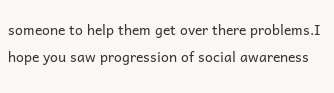someone to help them get over there problems.I hope you saw progression of social awareness